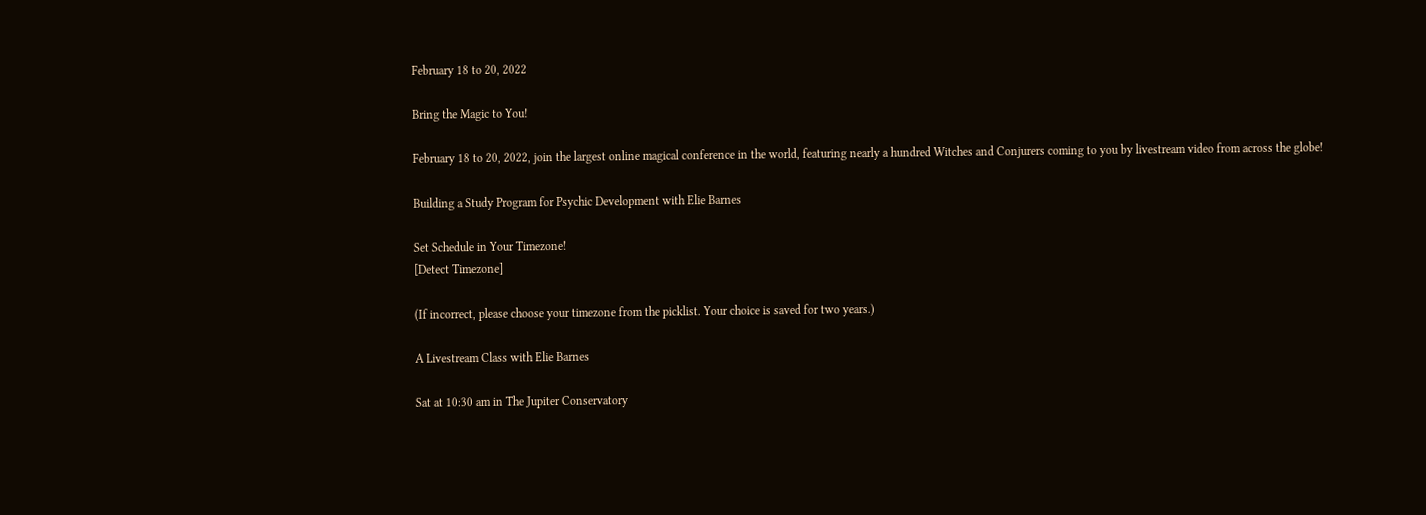February 18 to 20, 2022

Bring the Magic to You!

February 18 to 20, 2022, join the largest online magical conference in the world, featuring nearly a hundred Witches and Conjurers coming to you by livestream video from across the globe!

Building a Study Program for Psychic Development with Elie Barnes

Set Schedule in Your Timezone!
[Detect Timezone]

(If incorrect, please choose your timezone from the picklist. Your choice is saved for two years.)

A Livestream Class with Elie Barnes

Sat at 10:30 am in The Jupiter Conservatory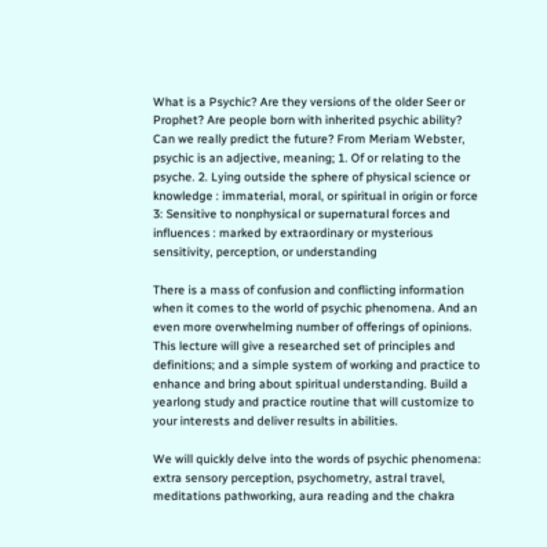What is a Psychic? Are they versions of the older Seer or Prophet? Are people born with inherited psychic ability? Can we really predict the future? From Meriam Webster, psychic is an adjective, meaning; 1. Of or relating to the psyche. 2. Lying outside the sphere of physical science or knowledge : immaterial, moral, or spiritual in origin or force 3: Sensitive to nonphysical or supernatural forces and influences : marked by extraordinary or mysterious sensitivity, perception, or understanding

There is a mass of confusion and conflicting information when it comes to the world of psychic phenomena. And an even more overwhelming number of offerings of opinions. This lecture will give a researched set of principles and definitions; and a simple system of working and practice to enhance and bring about spiritual understanding. Build a yearlong study and practice routine that will customize to your interests and deliver results in abilities.

We will quickly delve into the words of psychic phenomena: extra sensory perception, psychometry, astral travel, meditations pathworking, aura reading and the chakra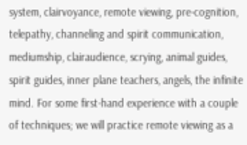system, clairvoyance, remote viewing, pre-cognition, telepathy, channeling and spirit communication, mediumship, clairaudience, scrying, animal guides, spirit guides, inner plane teachers, angels, the infinite mind. For some first-hand experience with a couple of techniques; we will practice remote viewing as a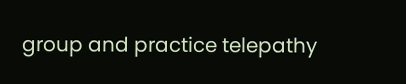group and practice telepathy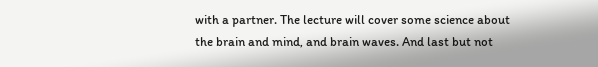with a partner. The lecture will cover some science about the brain and mind, and brain waves. And last but not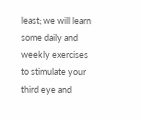least; we will learn some daily and weekly exercises to stimulate your third eye and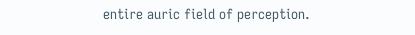entire auric field of perception.